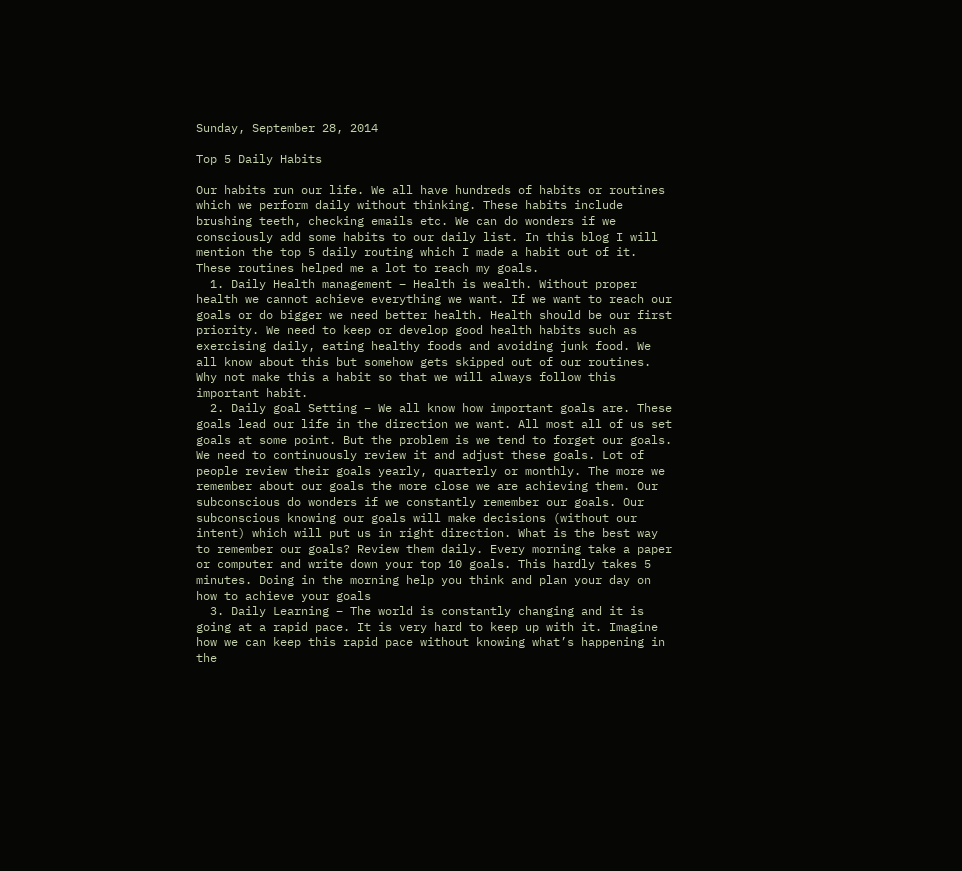Sunday, September 28, 2014

Top 5 Daily Habits

Our habits run our life. We all have hundreds of habits or routines which we perform daily without thinking. These habits include brushing teeth, checking emails etc. We can do wonders if we consciously add some habits to our daily list. In this blog I will mention the top 5 daily routing which I made a habit out of it. These routines helped me a lot to reach my goals.
  1. Daily Health management – Health is wealth. Without proper health we cannot achieve everything we want. If we want to reach our goals or do bigger we need better health. Health should be our first priority. We need to keep or develop good health habits such as exercising daily, eating healthy foods and avoiding junk food. We all know about this but somehow gets skipped out of our routines. Why not make this a habit so that we will always follow this important habit.
  2. Daily goal Setting – We all know how important goals are. These goals lead our life in the direction we want. All most all of us set goals at some point. But the problem is we tend to forget our goals. We need to continuously review it and adjust these goals. Lot of people review their goals yearly, quarterly or monthly. The more we remember about our goals the more close we are achieving them. Our subconscious do wonders if we constantly remember our goals. Our subconscious knowing our goals will make decisions (without our intent) which will put us in right direction. What is the best way to remember our goals? Review them daily. Every morning take a paper or computer and write down your top 10 goals. This hardly takes 5 minutes. Doing in the morning help you think and plan your day on how to achieve your goals
  3. Daily Learning – The world is constantly changing and it is going at a rapid pace. It is very hard to keep up with it. Imagine how we can keep this rapid pace without knowing what’s happening in the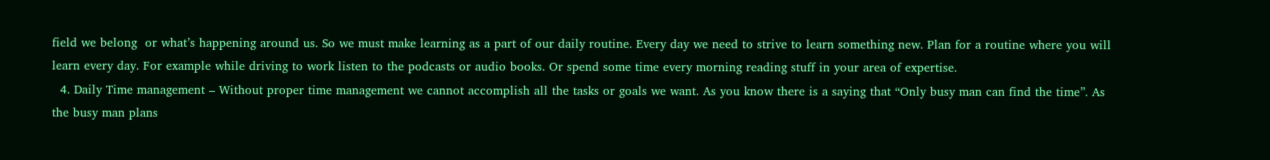field we belong  or what’s happening around us. So we must make learning as a part of our daily routine. Every day we need to strive to learn something new. Plan for a routine where you will learn every day. For example while driving to work listen to the podcasts or audio books. Or spend some time every morning reading stuff in your area of expertise.
  4. Daily Time management – Without proper time management we cannot accomplish all the tasks or goals we want. As you know there is a saying that “Only busy man can find the time”. As the busy man plans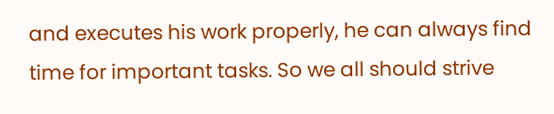and executes his work properly, he can always find time for important tasks. So we all should strive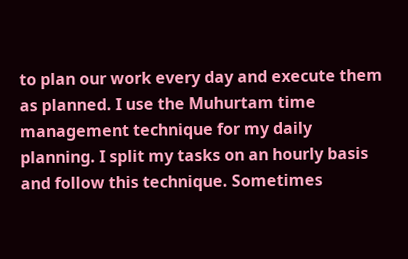to plan our work every day and execute them as planned. I use the Muhurtam time management technique for my daily planning. I split my tasks on an hourly basis and follow this technique. Sometimes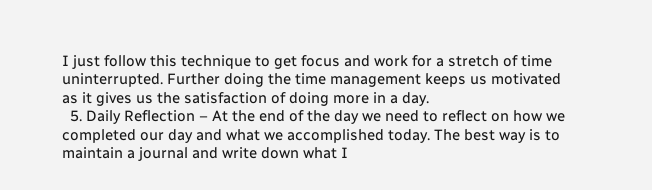I just follow this technique to get focus and work for a stretch of time uninterrupted. Further doing the time management keeps us motivated as it gives us the satisfaction of doing more in a day.
  5. Daily Reflection – At the end of the day we need to reflect on how we completed our day and what we accomplished today. The best way is to maintain a journal and write down what I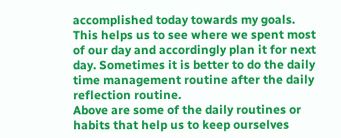accomplished today towards my goals. This helps us to see where we spent most of our day and accordingly plan it for next day. Sometimes it is better to do the daily time management routine after the daily reflection routine.
Above are some of the daily routines or habits that help us to keep ourselves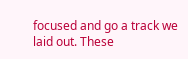focused and go a track we laid out. These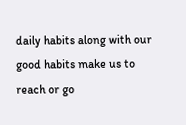daily habits along with our good habits make us to reach or go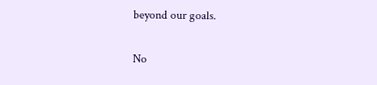beyond our goals.

No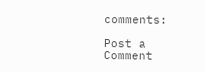comments:

Post a Comment